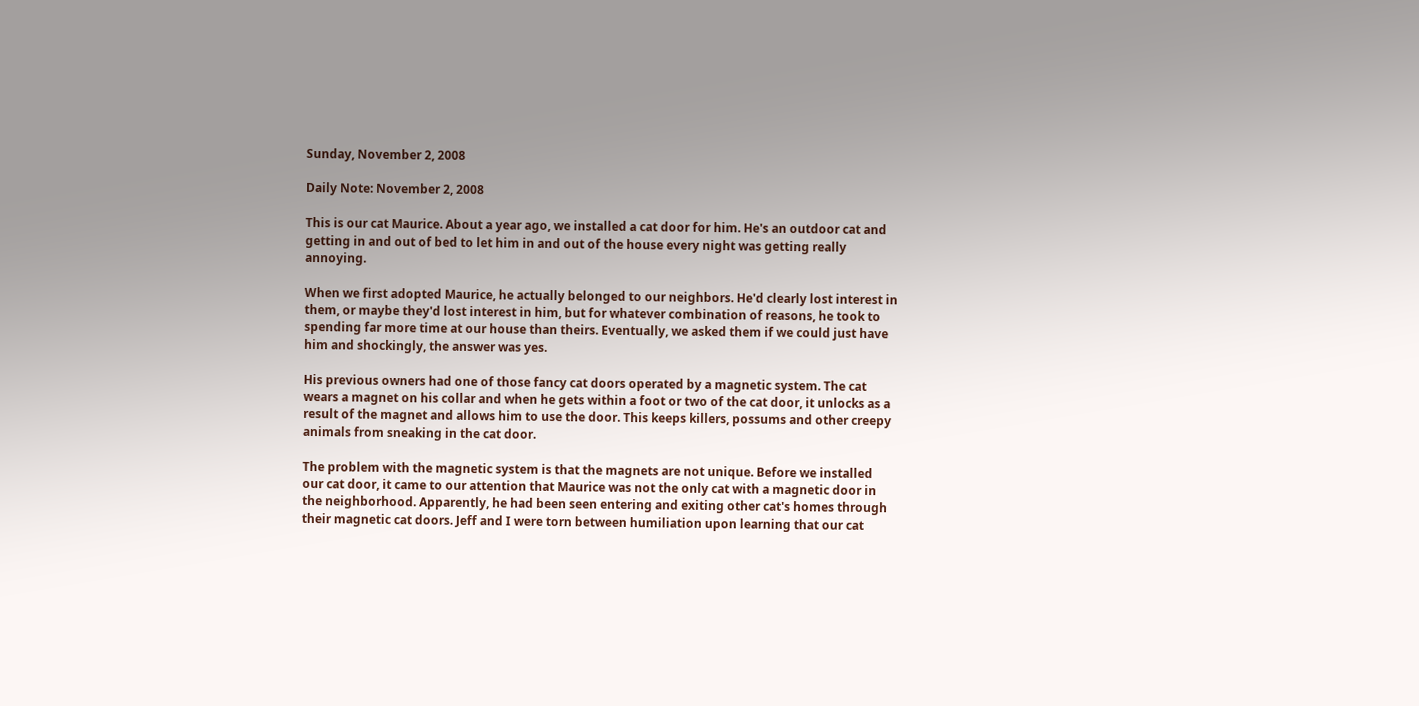Sunday, November 2, 2008

Daily Note: November 2, 2008

This is our cat Maurice. About a year ago, we installed a cat door for him. He's an outdoor cat and getting in and out of bed to let him in and out of the house every night was getting really annoying.

When we first adopted Maurice, he actually belonged to our neighbors. He'd clearly lost interest in them, or maybe they'd lost interest in him, but for whatever combination of reasons, he took to spending far more time at our house than theirs. Eventually, we asked them if we could just have him and shockingly, the answer was yes.

His previous owners had one of those fancy cat doors operated by a magnetic system. The cat wears a magnet on his collar and when he gets within a foot or two of the cat door, it unlocks as a result of the magnet and allows him to use the door. This keeps killers, possums and other creepy animals from sneaking in the cat door.

The problem with the magnetic system is that the magnets are not unique. Before we installed our cat door, it came to our attention that Maurice was not the only cat with a magnetic door in the neighborhood. Apparently, he had been seen entering and exiting other cat's homes through their magnetic cat doors. Jeff and I were torn between humiliation upon learning that our cat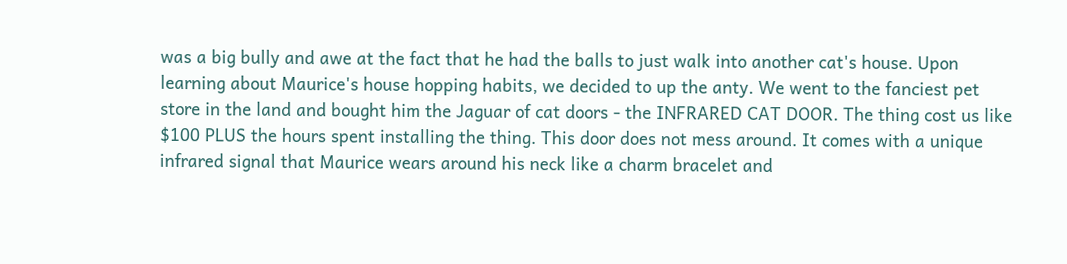was a big bully and awe at the fact that he had the balls to just walk into another cat's house. Upon learning about Maurice's house hopping habits, we decided to up the anty. We went to the fanciest pet store in the land and bought him the Jaguar of cat doors - the INFRARED CAT DOOR. The thing cost us like $100 PLUS the hours spent installing the thing. This door does not mess around. It comes with a unique infrared signal that Maurice wears around his neck like a charm bracelet and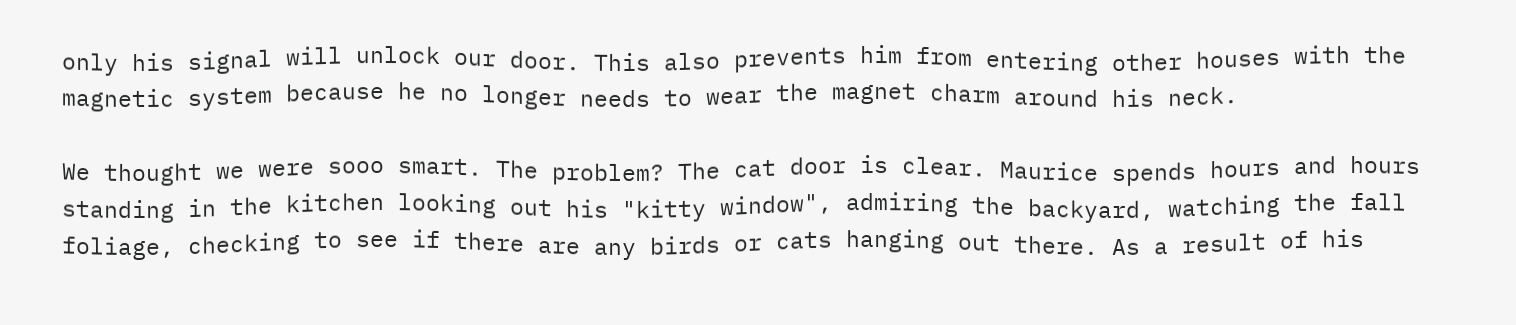only his signal will unlock our door. This also prevents him from entering other houses with the magnetic system because he no longer needs to wear the magnet charm around his neck.

We thought we were sooo smart. The problem? The cat door is clear. Maurice spends hours and hours standing in the kitchen looking out his "kitty window", admiring the backyard, watching the fall foliage, checking to see if there are any birds or cats hanging out there. As a result of his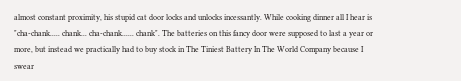almost constant proximity, his stupid cat door locks and unlocks incessantly. While cooking dinner all I hear is "cha-chank..... chank... cha-chank...... chank". The batteries on this fancy door were supposed to last a year or more, but instead we practically had to buy stock in The Tiniest Battery In The World Company because I swear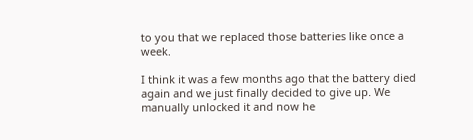to you that we replaced those batteries like once a week.

I think it was a few months ago that the battery died again and we just finally decided to give up. We manually unlocked it and now he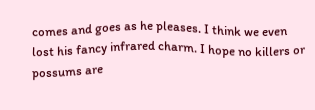comes and goes as he pleases. I think we even lost his fancy infrared charm. I hope no killers or possums are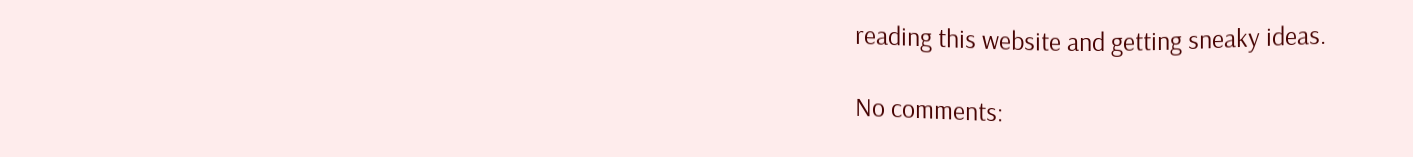reading this website and getting sneaky ideas.

No comments: